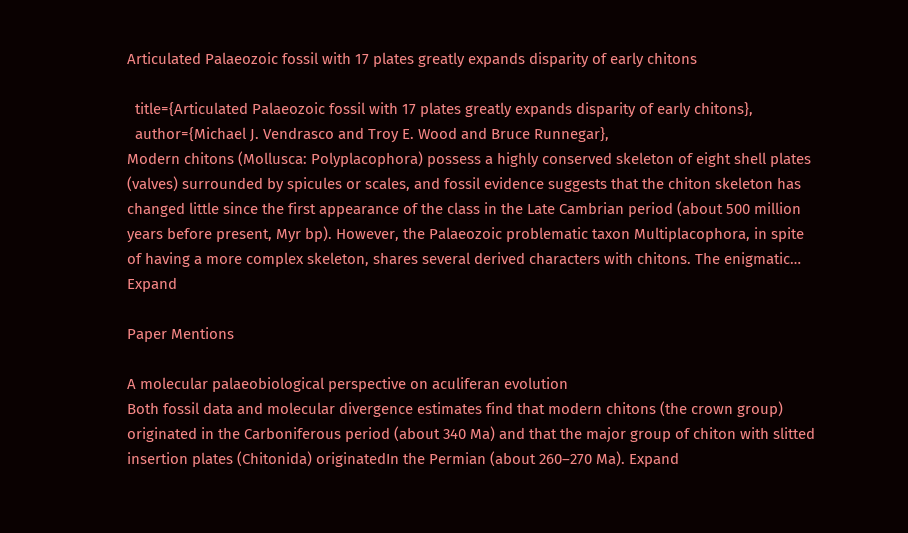Articulated Palaeozoic fossil with 17 plates greatly expands disparity of early chitons

  title={Articulated Palaeozoic fossil with 17 plates greatly expands disparity of early chitons},
  author={Michael J. Vendrasco and Troy E. Wood and Bruce Runnegar},
Modern chitons (Mollusca: Polyplacophora) possess a highly conserved skeleton of eight shell plates (valves) surrounded by spicules or scales, and fossil evidence suggests that the chiton skeleton has changed little since the first appearance of the class in the Late Cambrian period (about 500 million years before present, Myr bp). However, the Palaeozoic problematic taxon Multiplacophora, in spite of having a more complex skeleton, shares several derived characters with chitons. The enigmatic… Expand

Paper Mentions

A molecular palaeobiological perspective on aculiferan evolution
Both fossil data and molecular divergence estimates find that modern chitons (the crown group) originated in the Carboniferous period (about 340 Ma) and that the major group of chiton with slitted insertion plates (Chitonida) originatedIn the Permian (about 260–270 Ma). Expand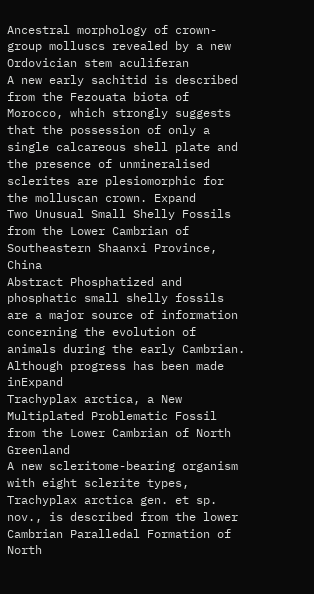Ancestral morphology of crown-group molluscs revealed by a new Ordovician stem aculiferan
A new early sachitid is described from the Fezouata biota of Morocco, which strongly suggests that the possession of only a single calcareous shell plate and the presence of unmineralised sclerites are plesiomorphic for the molluscan crown. Expand
Two Unusual Small Shelly Fossils from the Lower Cambrian of Southeastern Shaanxi Province, China
Abstract Phosphatized and phosphatic small shelly fossils are a major source of information concerning the evolution of animals during the early Cambrian. Although progress has been made inExpand
Trachyplax arctica, a New Multiplated Problematic Fossil from the Lower Cambrian of North Greenland
A new scleritome-bearing organism with eight sclerite types, Trachyplax arctica gen. et sp. nov., is described from the lower Cambrian Paralledal Formation of North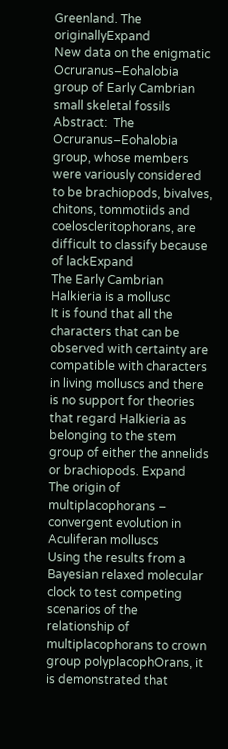Greenland. The originallyExpand
New data on the enigmatic Ocruranus–Eohalobia group of Early Cambrian small skeletal fossils
Abstract:  The Ocruranus–Eohalobia group, whose members were variously considered to be brachiopods, bivalves, chitons, tommotiids and coeloscleritophorans, are difficult to classify because of lackExpand
The Early Cambrian Halkieria is a mollusc
It is found that all the characters that can be observed with certainty are compatible with characters in living molluscs and there is no support for theories that regard Halkieria as belonging to the stem group of either the annelids or brachiopods. Expand
The origin of multiplacophorans – convergent evolution in Aculiferan molluscs
Using the results from a Bayesian relaxed molecular clock to test competing scenarios of the relationship of multiplacophorans to crown group polyplacophOrans, it is demonstrated that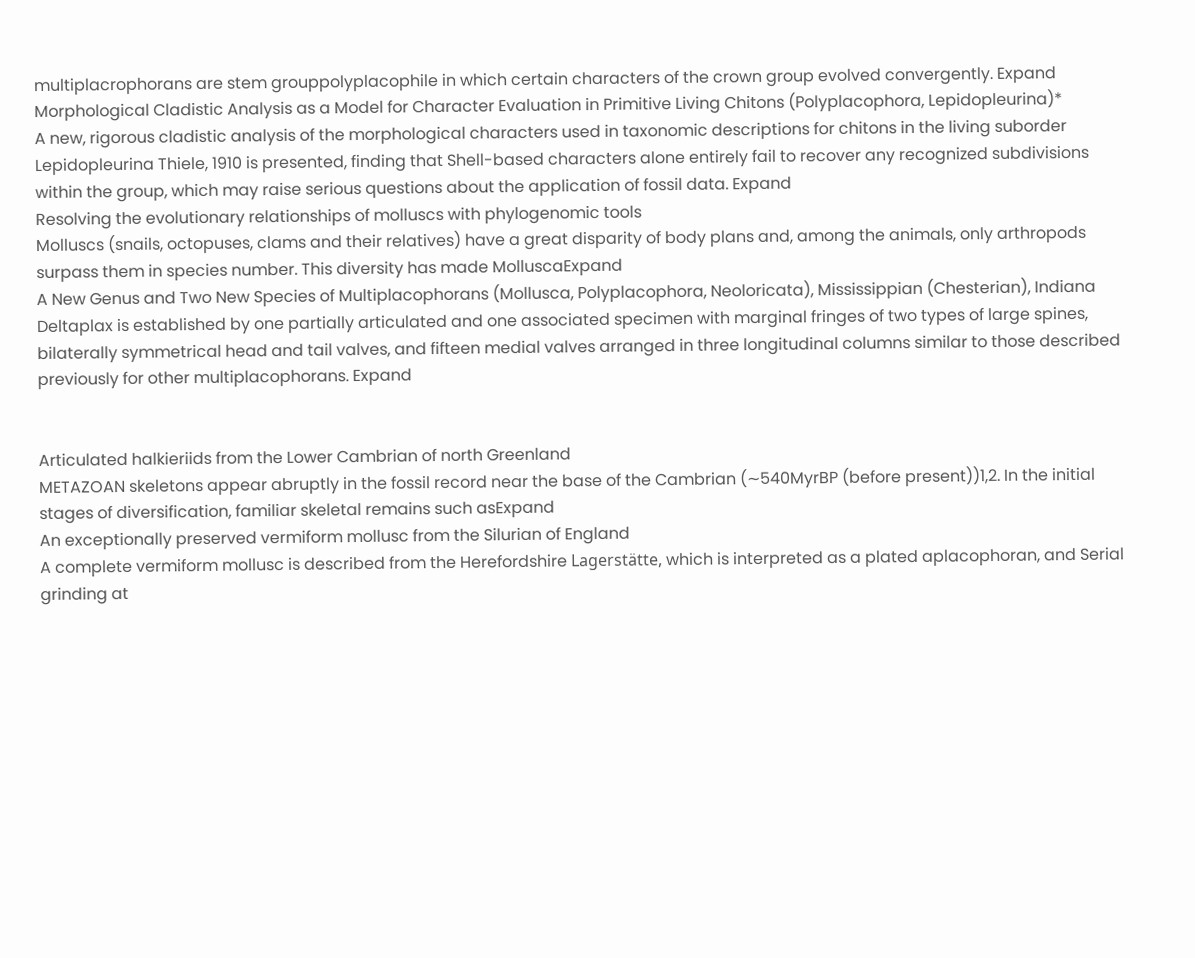multiplacrophorans are stem grouppolyplacophile in which certain characters of the crown group evolved convergently. Expand
Morphological Cladistic Analysis as a Model for Character Evaluation in Primitive Living Chitons (Polyplacophora, Lepidopleurina)*
A new, rigorous cladistic analysis of the morphological characters used in taxonomic descriptions for chitons in the living suborder Lepidopleurina Thiele, 1910 is presented, finding that Shell-based characters alone entirely fail to recover any recognized subdivisions within the group, which may raise serious questions about the application of fossil data. Expand
Resolving the evolutionary relationships of molluscs with phylogenomic tools
Molluscs (snails, octopuses, clams and their relatives) have a great disparity of body plans and, among the animals, only arthropods surpass them in species number. This diversity has made MolluscaExpand
A New Genus and Two New Species of Multiplacophorans (Mollusca, Polyplacophora, Neoloricata), Mississippian (Chesterian), Indiana
Deltaplax is established by one partially articulated and one associated specimen with marginal fringes of two types of large spines, bilaterally symmetrical head and tail valves, and fifteen medial valves arranged in three longitudinal columns similar to those described previously for other multiplacophorans. Expand


Articulated halkieriids from the Lower Cambrian of north Greenland
METAZOAN skeletons appear abruptly in the fossil record near the base of the Cambrian (∼540MyrBP (before present))1,2. In the initial stages of diversification, familiar skeletal remains such asExpand
An exceptionally preserved vermiform mollusc from the Silurian of England
A complete vermiform mollusc is described from the Herefordshire Lagerstätte, which is interpreted as a plated aplacophoran, and Serial grinding at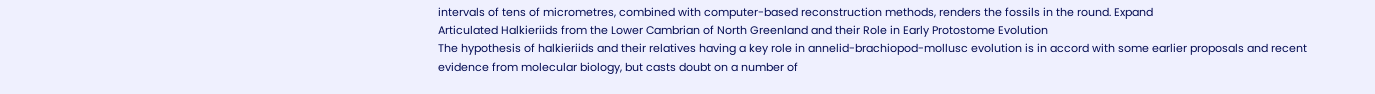intervals of tens of micrometres, combined with computer-based reconstruction methods, renders the fossils in the round. Expand
Articulated Halkieriids from the Lower Cambrian of North Greenland and their Role in Early Protostome Evolution
The hypothesis of halkieriids and their relatives having a key role in annelid-brachiopod-mollusc evolution is in accord with some earlier proposals and recent evidence from molecular biology, but casts doubt on a number of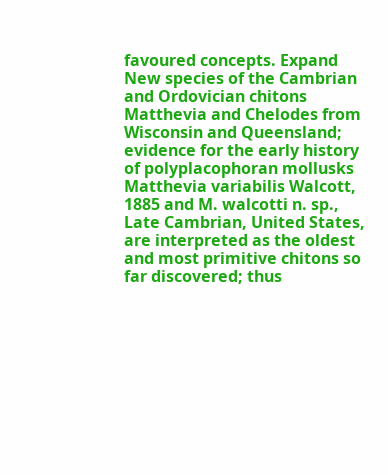favoured concepts. Expand
New species of the Cambrian and Ordovician chitons Matthevia and Chelodes from Wisconsin and Queensland; evidence for the early history of polyplacophoran mollusks
Matthevia variabilis Walcott, 1885 and M. walcotti n. sp., Late Cambrian, United States, are interpreted as the oldest and most primitive chitons so far discovered; thus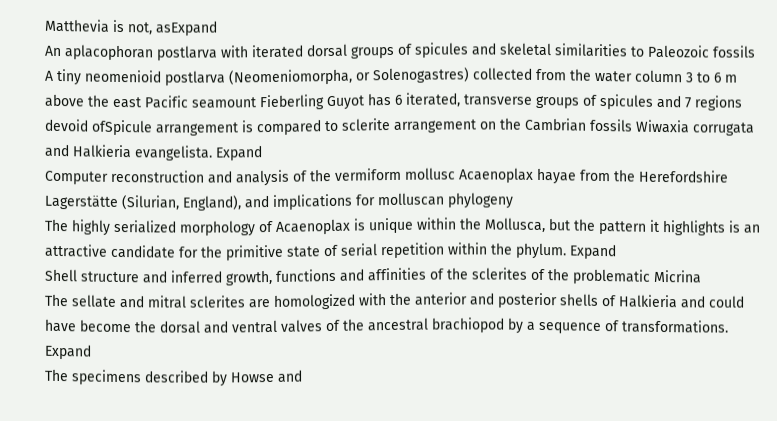Matthevia is not, asExpand
An aplacophoran postlarva with iterated dorsal groups of spicules and skeletal similarities to Paleozoic fossils
A tiny neomenioid postlarva (Neomeniomorpha, or Solenogastres) collected from the water column 3 to 6 m above the east Pacific seamount Fieberling Guyot has 6 iterated, transverse groups of spicules and 7 regions devoid ofSpicule arrangement is compared to sclerite arrangement on the Cambrian fossils Wiwaxia corrugata and Halkieria evangelista. Expand
Computer reconstruction and analysis of the vermiform mollusc Acaenoplax hayae from the Herefordshire Lagerstätte (Silurian, England), and implications for molluscan phylogeny
The highly serialized morphology of Acaenoplax is unique within the Mollusca, but the pattern it highlights is an attractive candidate for the primitive state of serial repetition within the phylum. Expand
Shell structure and inferred growth, functions and affinities of the sclerites of the problematic Micrina
The sellate and mitral sclerites are homologized with the anterior and posterior shells of Halkieria and could have become the dorsal and ventral valves of the ancestral brachiopod by a sequence of transformations. Expand
The specimens described by Howse and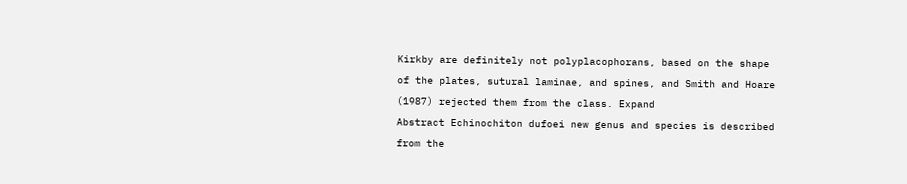Kirkby are definitely not polyplacophorans, based on the shape of the plates, sutural laminae, and spines, and Smith and Hoare (1987) rejected them from the class. Expand
Abstract Echinochiton dufoei new genus and species is described from the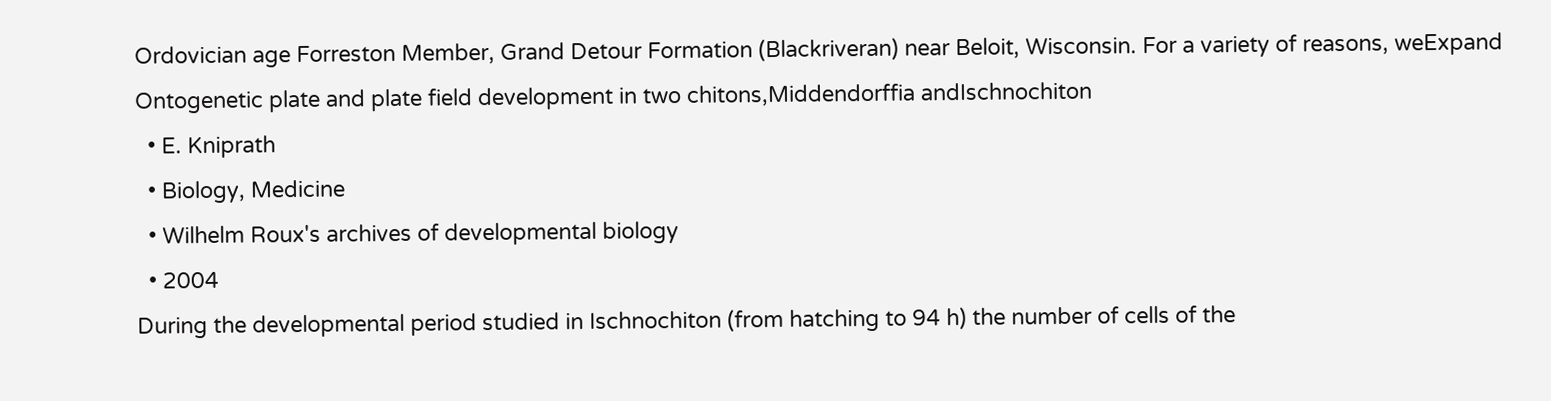Ordovician age Forreston Member, Grand Detour Formation (Blackriveran) near Beloit, Wisconsin. For a variety of reasons, weExpand
Ontogenetic plate and plate field development in two chitons,Middendorffia andIschnochiton
  • E. Kniprath
  • Biology, Medicine
  • Wilhelm Roux's archives of developmental biology
  • 2004
During the developmental period studied in Ischnochiton (from hatching to 94 h) the number of cells of the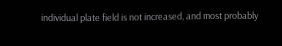individual plate field is not increased, and most probably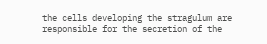the cells developing the stragulum are responsible for the secretion of the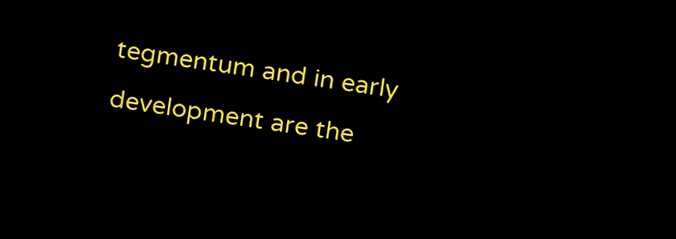tegmentum and in early development are the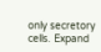only secretory cells. Expand